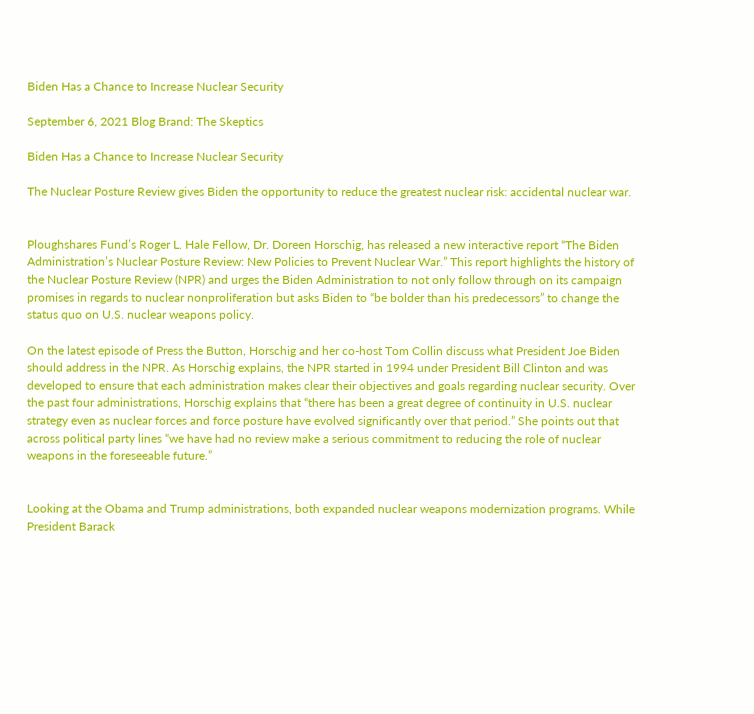Biden Has a Chance to Increase Nuclear Security

September 6, 2021 Blog Brand: The Skeptics

Biden Has a Chance to Increase Nuclear Security

The Nuclear Posture Review gives Biden the opportunity to reduce the greatest nuclear risk: accidental nuclear war.


Ploughshares Fund’s Roger L. Hale Fellow, Dr. Doreen Horschig, has released a new interactive report “The Biden Administration’s Nuclear Posture Review: New Policies to Prevent Nuclear War.” This report highlights the history of the Nuclear Posture Review (NPR) and urges the Biden Administration to not only follow through on its campaign promises in regards to nuclear nonproliferation but asks Biden to “be bolder than his predecessors” to change the status quo on U.S. nuclear weapons policy.

On the latest episode of Press the Button, Horschig and her co-host Tom Collin discuss what President Joe Biden should address in the NPR. As Horschig explains, the NPR started in 1994 under President Bill Clinton and was developed to ensure that each administration makes clear their objectives and goals regarding nuclear security. Over the past four administrations, Horschig explains that “there has been a great degree of continuity in U.S. nuclear strategy even as nuclear forces and force posture have evolved significantly over that period.” She points out that across political party lines “we have had no review make a serious commitment to reducing the role of nuclear weapons in the foreseeable future.”


Looking at the Obama and Trump administrations, both expanded nuclear weapons modernization programs. While President Barack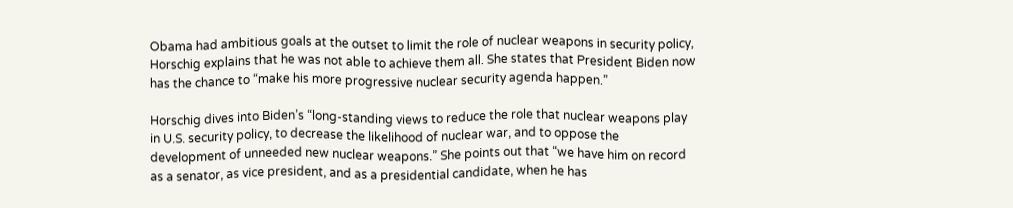Obama had ambitious goals at the outset to limit the role of nuclear weapons in security policy, Horschig explains that he was not able to achieve them all. She states that President Biden now has the chance to “make his more progressive nuclear security agenda happen.”

Horschig dives into Biden’s “long-standing views to reduce the role that nuclear weapons play in U.S. security policy, to decrease the likelihood of nuclear war, and to oppose the development of unneeded new nuclear weapons.” She points out that “we have him on record as a senator, as vice president, and as a presidential candidate, when he has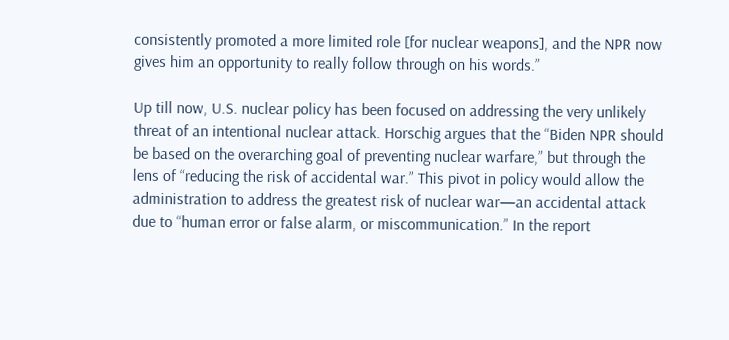consistently promoted a more limited role [for nuclear weapons], and the NPR now gives him an opportunity to really follow through on his words.”

Up till now, U.S. nuclear policy has been focused on addressing the very unlikely threat of an intentional nuclear attack. Horschig argues that the “Biden NPR should be based on the overarching goal of preventing nuclear warfare,” but through the lens of “reducing the risk of accidental war.” This pivot in policy would allow the administration to address the greatest risk of nuclear war—an accidental attack due to “human error or false alarm, or miscommunication.” In the report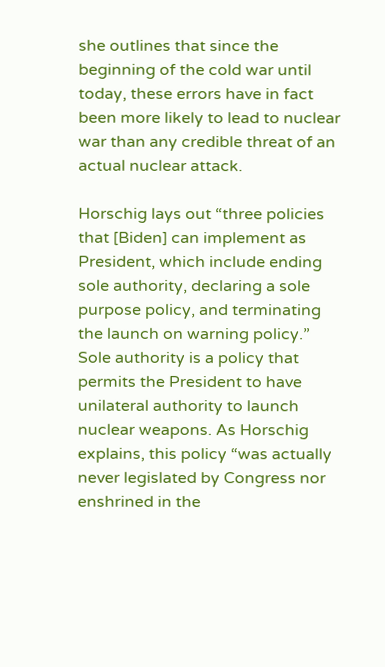she outlines that since the beginning of the cold war until today, these errors have in fact been more likely to lead to nuclear war than any credible threat of an actual nuclear attack.

Horschig lays out “three policies that [Biden] can implement as President, which include ending sole authority, declaring a sole purpose policy, and terminating the launch on warning policy.” Sole authority is a policy that permits the President to have unilateral authority to launch nuclear weapons. As Horschig explains, this policy “was actually never legislated by Congress nor enshrined in the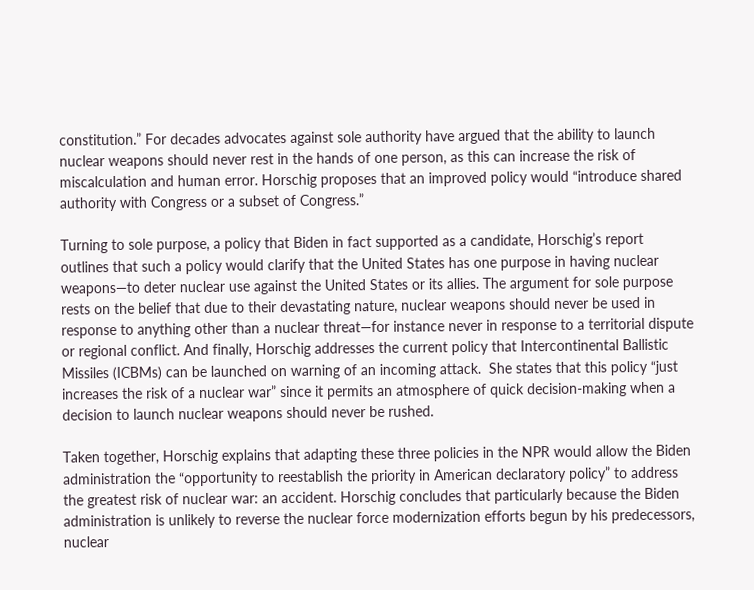constitution.” For decades advocates against sole authority have argued that the ability to launch nuclear weapons should never rest in the hands of one person, as this can increase the risk of miscalculation and human error. Horschig proposes that an improved policy would “introduce shared authority with Congress or a subset of Congress.”

Turning to sole purpose, a policy that Biden in fact supported as a candidate, Horschig’s report outlines that such a policy would clarify that the United States has one purpose in having nuclear weapons—to deter nuclear use against the United States or its allies. The argument for sole purpose rests on the belief that due to their devastating nature, nuclear weapons should never be used in response to anything other than a nuclear threat—for instance never in response to a territorial dispute or regional conflict. And finally, Horschig addresses the current policy that Intercontinental Ballistic Missiles (ICBMs) can be launched on warning of an incoming attack.  She states that this policy “just increases the risk of a nuclear war” since it permits an atmosphere of quick decision-making when a decision to launch nuclear weapons should never be rushed.

Taken together, Horschig explains that adapting these three policies in the NPR would allow the Biden administration the “opportunity to reestablish the priority in American declaratory policy” to address the greatest risk of nuclear war: an accident. Horschig concludes that particularly because the Biden administration is unlikely to reverse the nuclear force modernization efforts begun by his predecessors, nuclear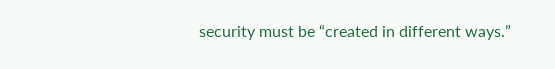security must be “created in different ways.”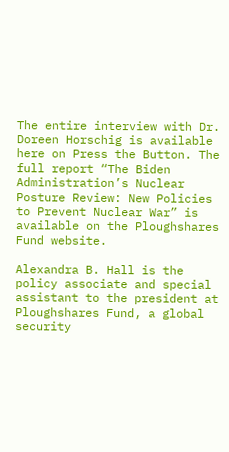The entire interview with Dr. Doreen Horschig is available here on Press the Button. The full report “The Biden Administration’s Nuclear Posture Review: New Policies to Prevent Nuclear War” is available on the Ploughshares Fund website.

Alexandra B. Hall is the policy associate and special assistant to the president at Ploughshares Fund, a global security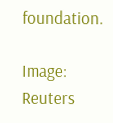foundation.

Image: Reuters